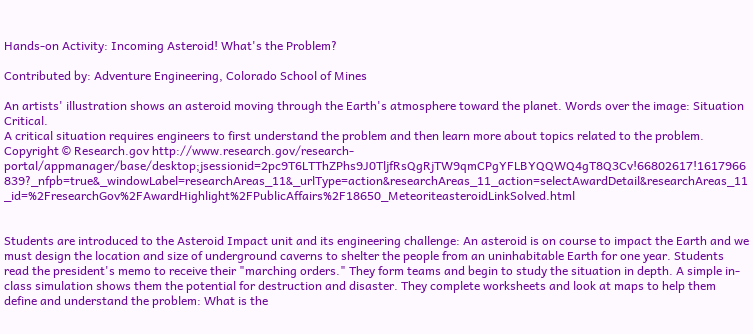Hands-on Activity: Incoming Asteroid! What's the Problem?

Contributed by: Adventure Engineering, Colorado School of Mines

An artists' illustration shows an asteroid moving through the Earth's atmosphere toward the planet. Words over the image: Situation Critical.
A critical situation requires engineers to first understand the problem and then learn more about topics related to the problem.
Copyright © Research.gov http://www.research.gov/research-portal/appmanager/base/desktop;jsessionid=2pc9T6LTThZPhs9J0TljfRsQgRjTW9qmCPgYFLBYQQWQ4gT8Q3Cv!66802617!1617966839?_nfpb=true&_windowLabel=researchAreas_11&_urlType=action&researchAreas_11_action=selectAwardDetail&researchAreas_11_id=%2FresearchGov%2FAwardHighlight%2FPublicAffairs%2F18650_MeteoriteasteroidLinkSolved.html


Students are introduced to the Asteroid Impact unit and its engineering challenge: An asteroid is on course to impact the Earth and we must design the location and size of underground caverns to shelter the people from an uninhabitable Earth for one year. Students read the president's memo to receive their "marching orders." They form teams and begin to study the situation in depth. A simple in-class simulation shows them the potential for destruction and disaster. They complete worksheets and look at maps to help them define and understand the problem: What is the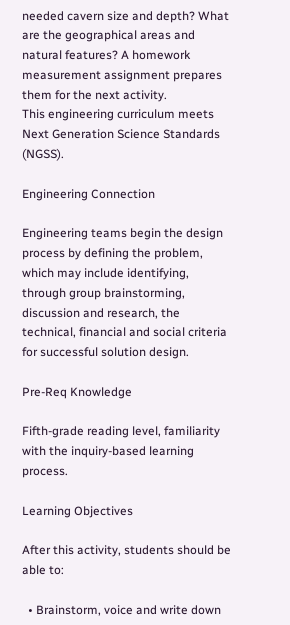needed cavern size and depth? What are the geographical areas and natural features? A homework measurement assignment prepares them for the next activity.
This engineering curriculum meets Next Generation Science Standards (NGSS).

Engineering Connection

Engineering teams begin the design process by defining the problem, which may include identifying, through group brainstorming, discussion and research, the technical, financial and social criteria for successful solution design.

Pre-Req Knowledge

Fifth-grade reading level, familiarity with the inquiry-based learning process.

Learning Objectives

After this activity, students should be able to:

  • Brainstorm, voice and write down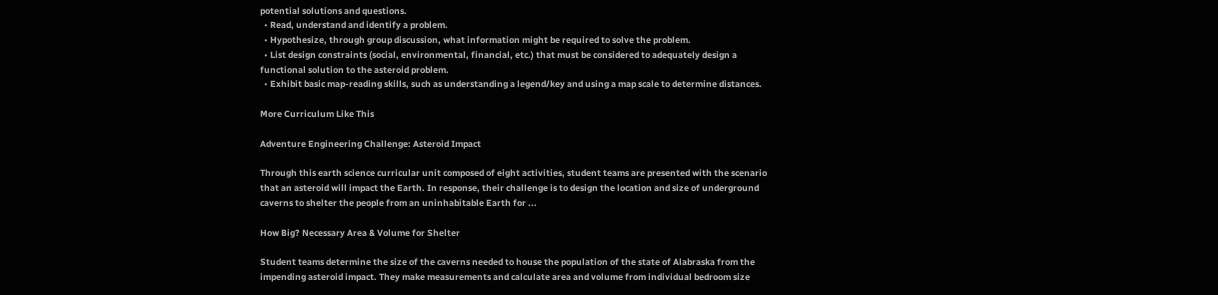potential solutions and questions.
  • Read, understand and identify a problem.
  • Hypothesize, through group discussion, what information might be required to solve the problem.
  • List design constraints (social, environmental, financial, etc.) that must be considered to adequately design a functional solution to the asteroid problem.
  • Exhibit basic map-reading skills, such as understanding a legend/key and using a map scale to determine distances.

More Curriculum Like This

Adventure Engineering Challenge: Asteroid Impact

Through this earth science curricular unit composed of eight activities, student teams are presented with the scenario that an asteroid will impact the Earth. In response, their challenge is to design the location and size of underground caverns to shelter the people from an uninhabitable Earth for ...

How Big? Necessary Area & Volume for Shelter

Student teams determine the size of the caverns needed to house the population of the state of Alabraska from the impending asteroid impact. They make measurements and calculate area and volume from individual bedroom size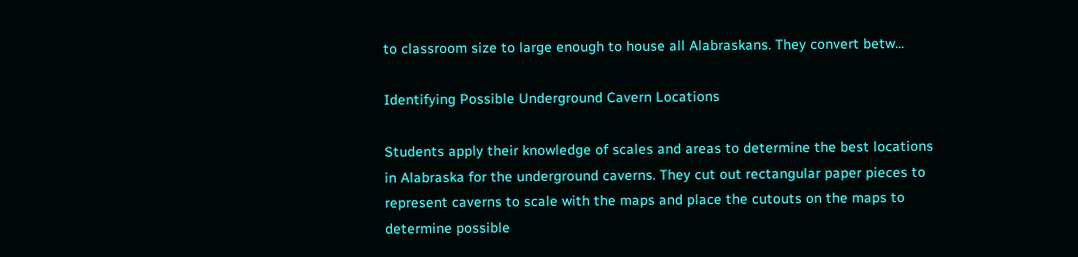to classroom size to large enough to house all Alabraskans. They convert betw...

Identifying Possible Underground Cavern Locations

Students apply their knowledge of scales and areas to determine the best locations in Alabraska for the underground caverns. They cut out rectangular paper pieces to represent caverns to scale with the maps and place the cutouts on the maps to determine possible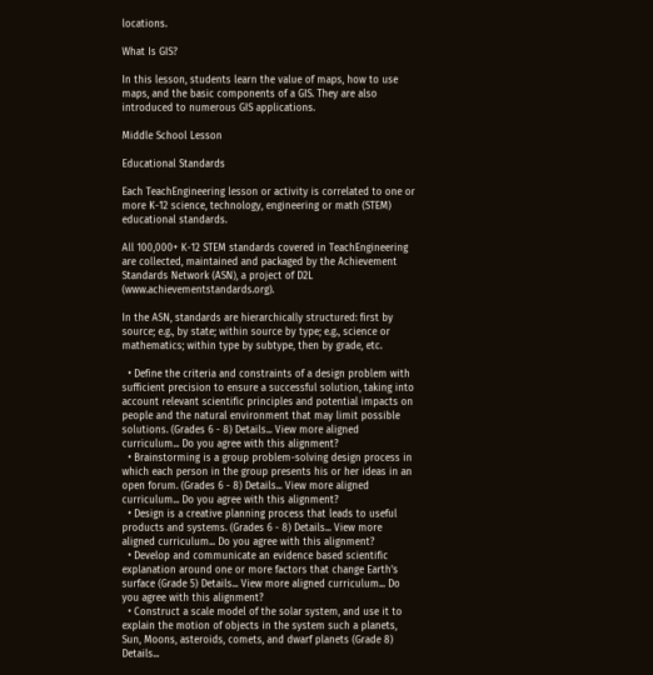locations.

What Is GIS?

In this lesson, students learn the value of maps, how to use maps, and the basic components of a GIS. They are also introduced to numerous GIS applications.

Middle School Lesson

Educational Standards

Each TeachEngineering lesson or activity is correlated to one or more K-12 science, technology, engineering or math (STEM) educational standards.

All 100,000+ K-12 STEM standards covered in TeachEngineering are collected, maintained and packaged by the Achievement Standards Network (ASN), a project of D2L (www.achievementstandards.org).

In the ASN, standards are hierarchically structured: first by source; e.g., by state; within source by type; e.g., science or mathematics; within type by subtype, then by grade, etc.

  • Define the criteria and constraints of a design problem with sufficient precision to ensure a successful solution, taking into account relevant scientific principles and potential impacts on people and the natural environment that may limit possible solutions. (Grades 6 - 8) Details... View more aligned curriculum... Do you agree with this alignment?
  • Brainstorming is a group problem-solving design process in which each person in the group presents his or her ideas in an open forum. (Grades 6 - 8) Details... View more aligned curriculum... Do you agree with this alignment?
  • Design is a creative planning process that leads to useful products and systems. (Grades 6 - 8) Details... View more aligned curriculum... Do you agree with this alignment?
  • Develop and communicate an evidence based scientific explanation around one or more factors that change Earth's surface (Grade 5) Details... View more aligned curriculum... Do you agree with this alignment?
  • Construct a scale model of the solar system, and use it to explain the motion of objects in the system such a planets, Sun, Moons, asteroids, comets, and dwarf planets (Grade 8) Details...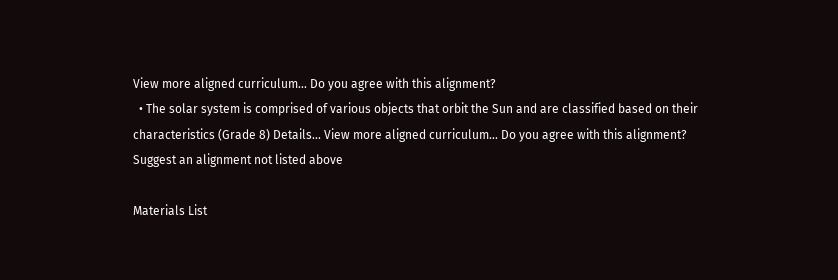View more aligned curriculum... Do you agree with this alignment?
  • The solar system is comprised of various objects that orbit the Sun and are classified based on their characteristics (Grade 8) Details... View more aligned curriculum... Do you agree with this alignment?
Suggest an alignment not listed above

Materials List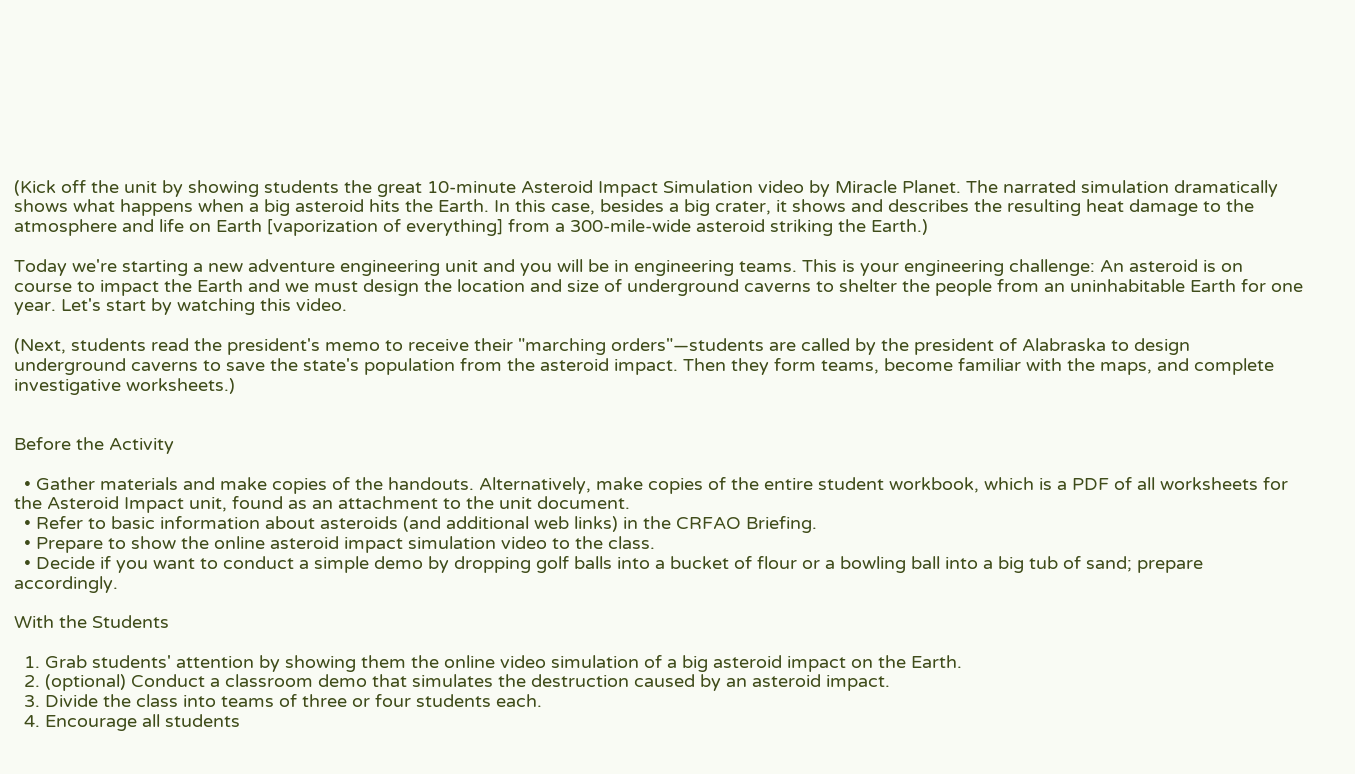(Kick off the unit by showing students the great 10-minute Asteroid Impact Simulation video by Miracle Planet. The narrated simulation dramatically shows what happens when a big asteroid hits the Earth. In this case, besides a big crater, it shows and describes the resulting heat damage to the atmosphere and life on Earth [vaporization of everything] from a 300-mile-wide asteroid striking the Earth.)

Today we're starting a new adventure engineering unit and you will be in engineering teams. This is your engineering challenge: An asteroid is on course to impact the Earth and we must design the location and size of underground caverns to shelter the people from an uninhabitable Earth for one year. Let's start by watching this video.

(Next, students read the president's memo to receive their "marching orders"—students are called by the president of Alabraska to design underground caverns to save the state's population from the asteroid impact. Then they form teams, become familiar with the maps, and complete investigative worksheets.)


Before the Activity

  • Gather materials and make copies of the handouts. Alternatively, make copies of the entire student workbook, which is a PDF of all worksheets for the Asteroid Impact unit, found as an attachment to the unit document.
  • Refer to basic information about asteroids (and additional web links) in the CRFAO Briefing.
  • Prepare to show the online asteroid impact simulation video to the class.
  • Decide if you want to conduct a simple demo by dropping golf balls into a bucket of flour or a bowling ball into a big tub of sand; prepare accordingly.

With the Students

  1. Grab students' attention by showing them the online video simulation of a big asteroid impact on the Earth.
  2. (optional) Conduct a classroom demo that simulates the destruction caused by an asteroid impact.
  3. Divide the class into teams of three or four students each.
  4. Encourage all students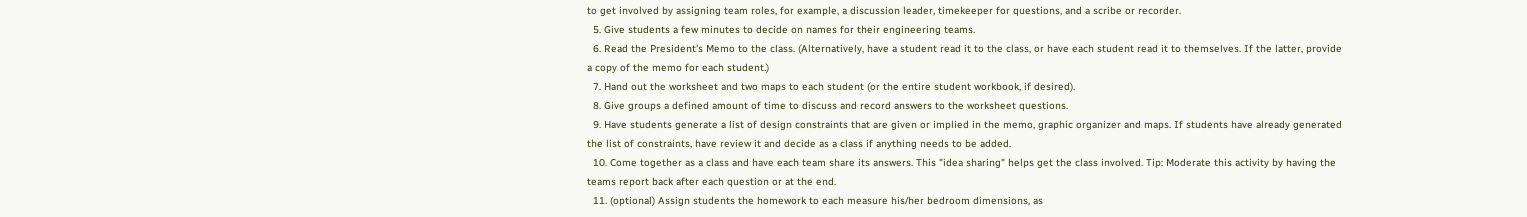to get involved by assigning team roles, for example, a discussion leader, timekeeper for questions, and a scribe or recorder.
  5. Give students a few minutes to decide on names for their engineering teams.
  6. Read the President's Memo to the class. (Alternatively, have a student read it to the class, or have each student read it to themselves. If the latter, provide a copy of the memo for each student.)
  7. Hand out the worksheet and two maps to each student (or the entire student workbook, if desired).
  8. Give groups a defined amount of time to discuss and record answers to the worksheet questions.
  9. Have students generate a list of design constraints that are given or implied in the memo, graphic organizer and maps. If students have already generated the list of constraints, have review it and decide as a class if anything needs to be added.
  10. Come together as a class and have each team share its answers. This "idea sharing" helps get the class involved. Tip: Moderate this activity by having the teams report back after each question or at the end.
  11. (optional) Assign students the homework to each measure his/her bedroom dimensions, as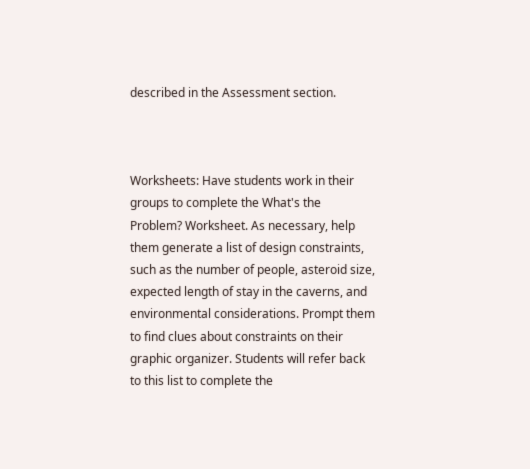described in the Assessment section.



Worksheets: Have students work in their groups to complete the What's the Problem? Worksheet. As necessary, help them generate a list of design constraints, such as the number of people, asteroid size, expected length of stay in the caverns, and environmental considerations. Prompt them to find clues about constraints on their graphic organizer. Students will refer back to this list to complete the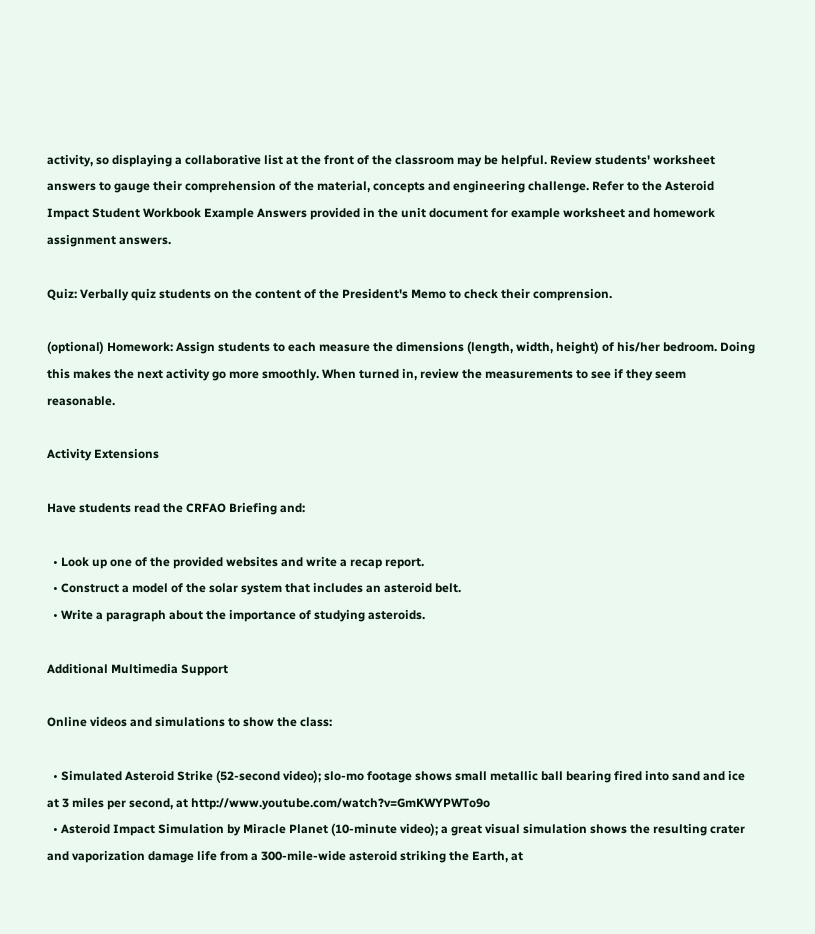activity, so displaying a collaborative list at the front of the classroom may be helpful. Review students' worksheet answers to gauge their comprehension of the material, concepts and engineering challenge. Refer to the Asteroid Impact Student Workbook Example Answers provided in the unit document for example worksheet and homework assignment answers.

Quiz: Verbally quiz students on the content of the President's Memo to check their comprension.

(optional) Homework: Assign students to each measure the dimensions (length, width, height) of his/her bedroom. Doing this makes the next activity go more smoothly. When turned in, review the measurements to see if they seem reasonable.

Activity Extensions

Have students read the CRFAO Briefing and:

  • Look up one of the provided websites and write a recap report.
  • Construct a model of the solar system that includes an asteroid belt.
  • Write a paragraph about the importance of studying asteroids.

Additional Multimedia Support

Online videos and simulations to show the class:

  • Simulated Asteroid Strike (52-second video); slo-mo footage shows small metallic ball bearing fired into sand and ice at 3 miles per second, at http://www.youtube.com/watch?v=GmKWYPWTo9o
  • Asteroid Impact Simulation by Miracle Planet (10-minute video); a great visual simulation shows the resulting crater and vaporization damage life from a 300-mile-wide asteroid striking the Earth, at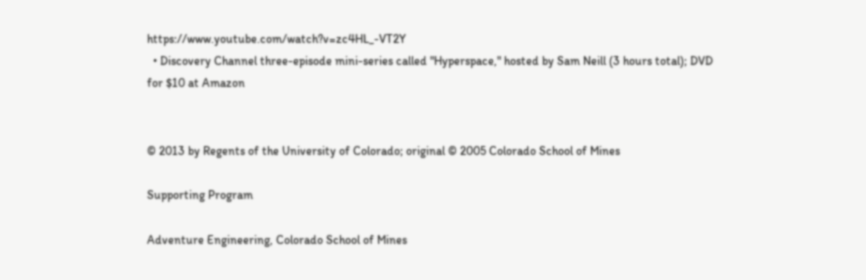https://www.youtube.com/watch?v=zc4HL_-VT2Y
  • Discovery Channel three-episode mini-series called "Hyperspace," hosted by Sam Neill (3 hours total); DVD for $10 at Amazon


© 2013 by Regents of the University of Colorado; original © 2005 Colorado School of Mines

Supporting Program

Adventure Engineering, Colorado School of Mines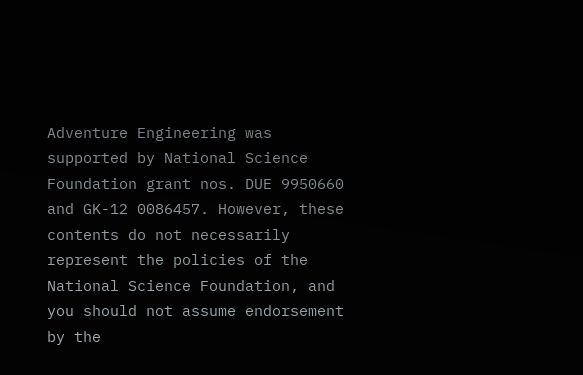Adventure Engineering was supported by National Science Foundation grant nos. DUE 9950660 and GK-12 0086457. However, these contents do not necessarily represent the policies of the National Science Foundation, and you should not assume endorsement by the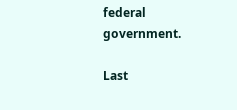federal government.

Last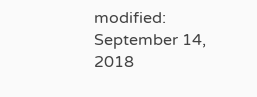modified: September 14, 2018